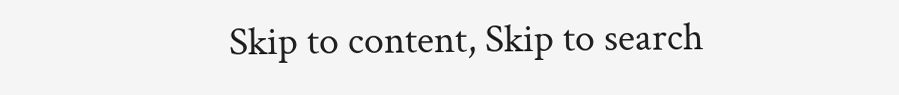Skip to content, Skip to search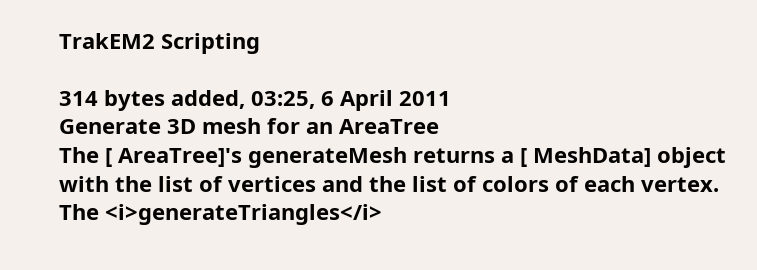TrakEM2 Scripting

314 bytes added, 03:25, 6 April 2011
Generate 3D mesh for an AreaTree
The [ AreaTree]'s generateMesh returns a [ MeshData] object with the list of vertices and the list of colors of each vertex. The <i>generateTriangles</i>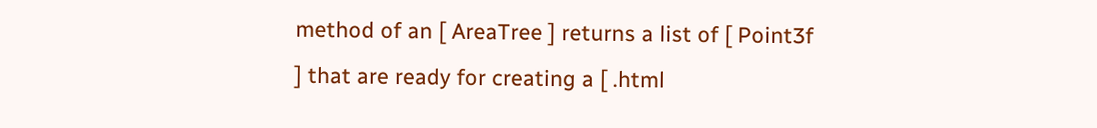method of an [ AreaTree ] returns a list of [ Point3f ] that are ready for creating a [ .html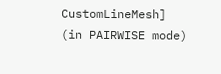CustomLineMesh] (in PAIRWISE mode)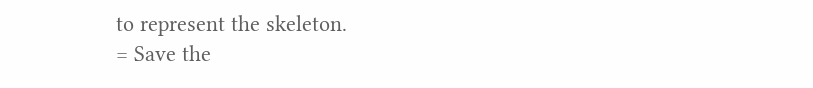to represent the skeleton.
= Save the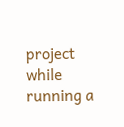project while running a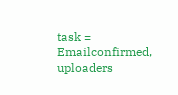task =
Emailconfirmed, uploaders